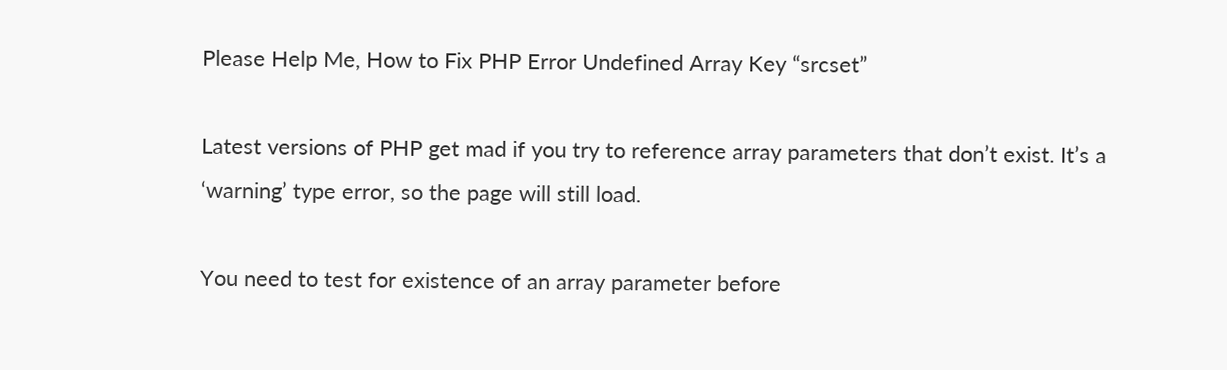Please Help Me, How to Fix PHP Error Undefined Array Key “srcset”

Latest versions of PHP get mad if you try to reference array parameters that don’t exist. It’s a ‘warning’ type error, so the page will still load.

You need to test for existence of an array parameter before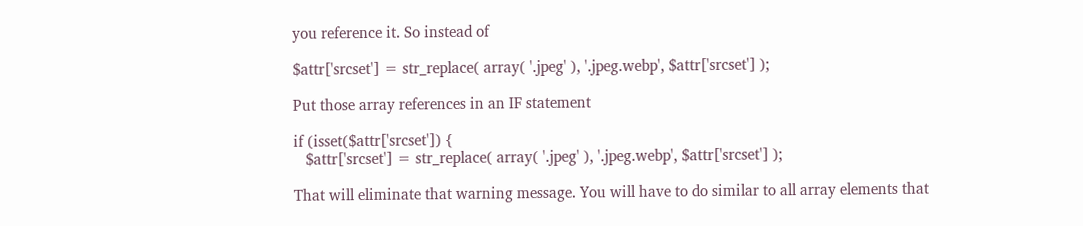you reference it. So instead of

$attr['srcset'] = str_replace( array( '.jpeg' ), '.jpeg.webp', $attr['srcset'] );

Put those array references in an IF statement

if (isset($attr['srcset']) {
   $attr['srcset'] = str_replace( array( '.jpeg' ), '.jpeg.webp', $attr['srcset'] );

That will eliminate that warning message. You will have to do similar to all array elements that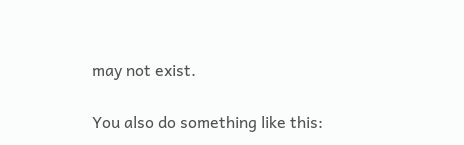may not exist.

You also do something like this: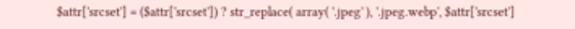$attr['srcset'] = ($attr['srcset']) ? str_replace( array( '.jpeg' ), '.jpeg.webp', $attr['srcset']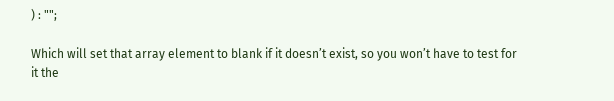) : "";

Which will set that array element to blank if it doesn’t exist, so you won’t have to test for it the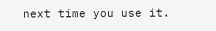next time you use it.